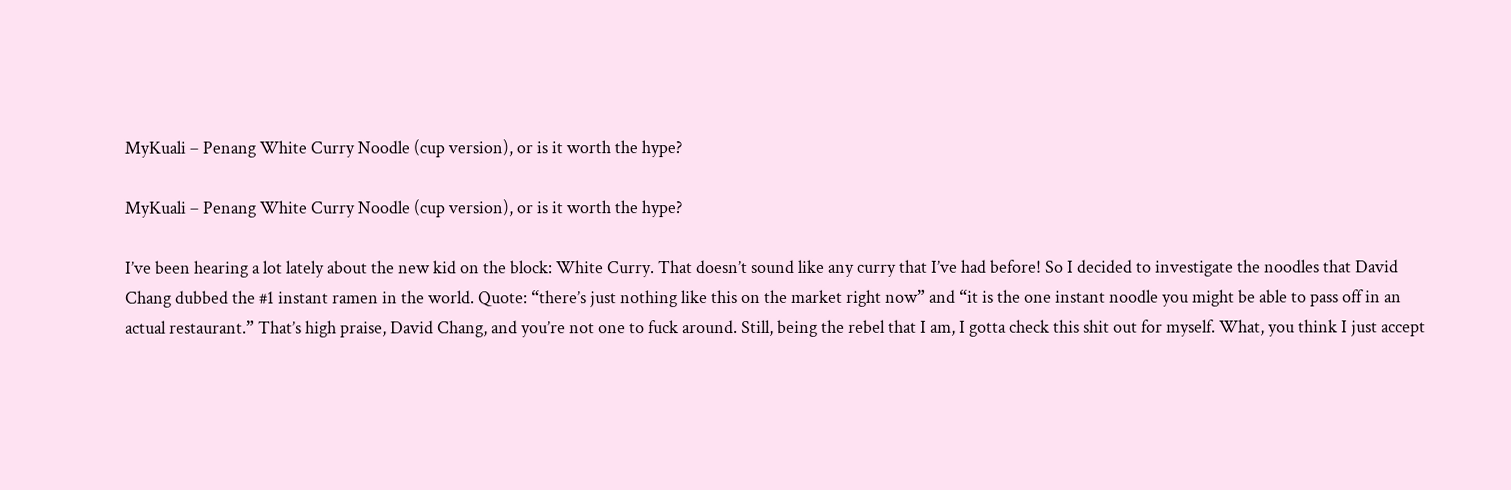MyKuali – Penang White Curry Noodle (cup version), or is it worth the hype?

MyKuali – Penang White Curry Noodle (cup version), or is it worth the hype?

I’ve been hearing a lot lately about the new kid on the block: White Curry. That doesn’t sound like any curry that I’ve had before! So I decided to investigate the noodles that David Chang dubbed the #1 instant ramen in the world. Quote: “there’s just nothing like this on the market right now” and “it is the one instant noodle you might be able to pass off in an actual restaurant.” That’s high praise, David Chang, and you’re not one to fuck around. Still, being the rebel that I am, I gotta check this shit out for myself. What, you think I just accept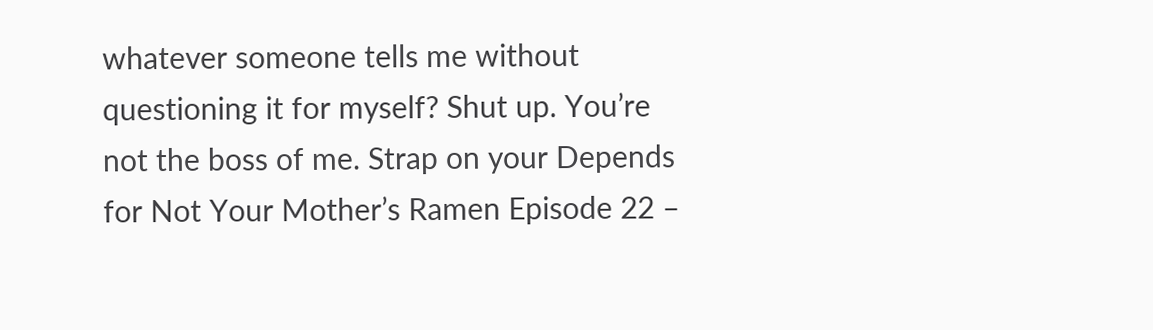whatever someone tells me without questioning it for myself? Shut up. You’re not the boss of me. Strap on your Depends for Not Your Mother’s Ramen Episode 22 –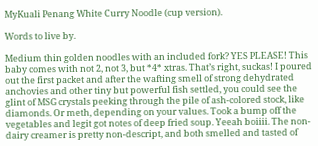MyKuali Penang White Curry Noodle (cup version).

Words to live by.

Medium thin golden noodles with an included fork? YES PLEASE! This baby comes with not 2, not 3, but *4* xtras. That’s right, suckas! I poured out the first packet and after the wafting smell of strong dehydrated anchovies and other tiny but powerful fish settled, you could see the glint of MSG crystals peeking through the pile of ash-colored stock, like diamonds. Or meth, depending on your values. Took a bump off the vegetables and legit got notes of deep fried soup. Yeeah boiiii. The non-dairy creamer is pretty non-descript, and both smelled and tasted of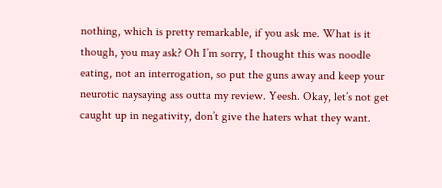nothing, which is pretty remarkable, if you ask me. What is it though, you may ask? Oh I’m sorry, I thought this was noodle eating, not an interrogation, so put the guns away and keep your neurotic naysaying ass outta my review. Yeesh. Okay, let’s not get caught up in negativity, don’t give the haters what they want.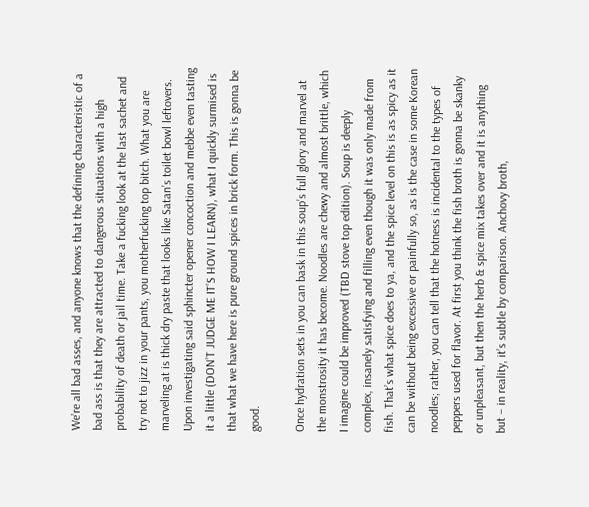We’re all bad asses, and anyone knows that the defining characteristic of a bad ass is that they are attracted to dangerous situations with a high probability of death or jail time. Take a fucking look at the last sachet and try not to jizz in your pants, you motherfucking top bitch. What you are marveling at is thick dry paste that looks like Satan’s toilet bowl leftovers. Upon investigating said sphincter opener concoction and mebbe even tasting it a little (DON’T JUDGE ME IT’S HOW I LEARN), what I quickly surmised is that what we have here is pure ground spices in brick form. This is gonna be good.

Once hydration sets in you can bask in this soup’s full glory and marvel at the monstrosity it has become. Noodles are chewy and almost brittle, which I imagine could be improved (TBD stove top edition). Soup is deeply complex, insanely satisfying and filling even though it was only made from fish. That’s what spice does to ya, and the spice level on this is as spicy as it can be without being excessive or painfully so, as is the case in some Korean noodles; rather, you can tell that the hotness is incidental to the types of peppers used for flavor. At first you think the fish broth is gonna be skanky or unpleasant, but then the herb & spice mix takes over and it is anything but – in reality, it’s subtle by comparison. Anchovy broth,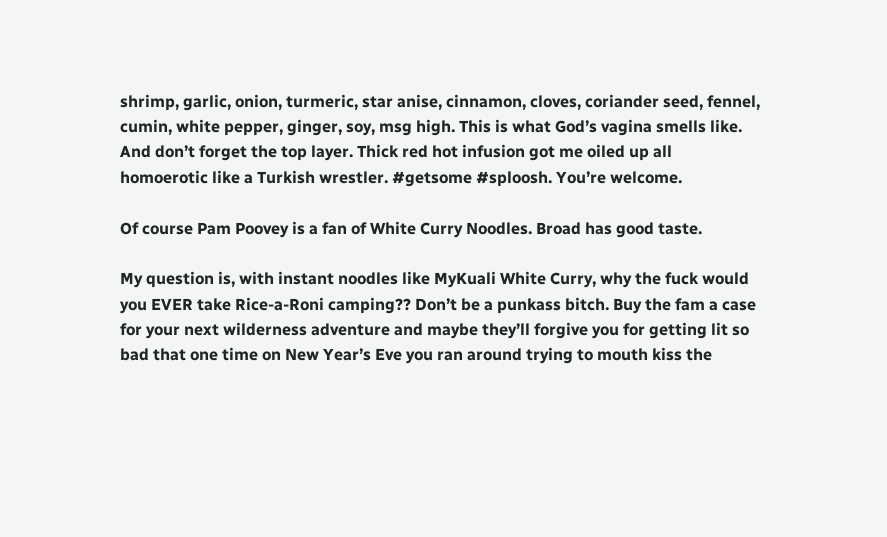shrimp, garlic, onion, turmeric, star anise, cinnamon, cloves, coriander seed, fennel, cumin, white pepper, ginger, soy, msg high. This is what God’s vagina smells like. And don’t forget the top layer. Thick red hot infusion got me oiled up all homoerotic like a Turkish wrestler. #getsome #sploosh. You’re welcome.

Of course Pam Poovey is a fan of White Curry Noodles. Broad has good taste.

My question is, with instant noodles like MyKuali White Curry, why the fuck would you EVER take Rice-a-Roni camping?? Don’t be a punkass bitch. Buy the fam a case for your next wilderness adventure and maybe they’ll forgive you for getting lit so bad that one time on New Year’s Eve you ran around trying to mouth kiss the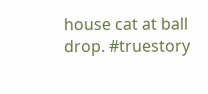house cat at ball drop. #truestory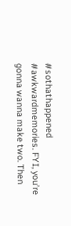#sothathappened #awkwardmemories. FYI, you’re gonna wanna make two. Then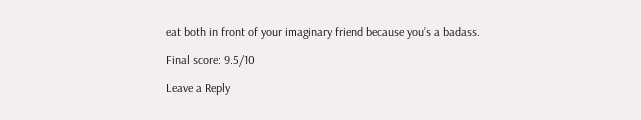eat both in front of your imaginary friend because you’s a badass.

Final score: 9.5/10

Leave a Reply